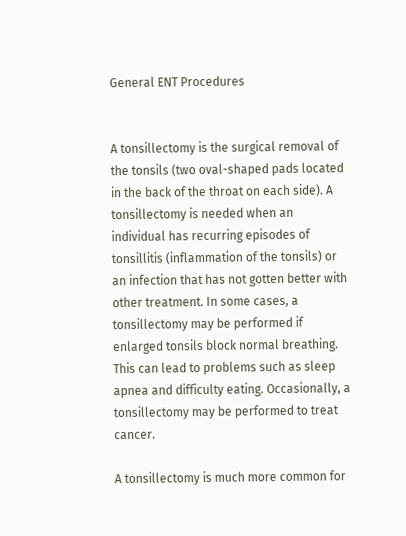General ENT Procedures


A tonsillectomy is the surgical removal of the tonsils (two oval-shaped pads located in the back of the throat on each side). A tonsillectomy is needed when an individual has recurring episodes of tonsillitis (inflammation of the tonsils) or an infection that has not gotten better with other treatment. In some cases, a tonsillectomy may be performed if enlarged tonsils block normal breathing. This can lead to problems such as sleep apnea and difficulty eating. Occasionally, a tonsillectomy may be performed to treat cancer.

A tonsillectomy is much more common for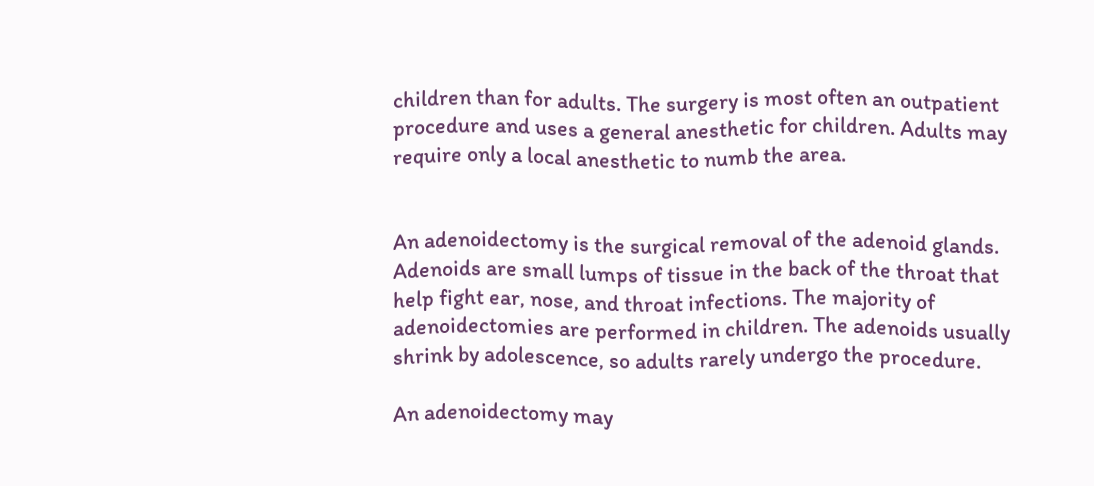children than for adults. The surgery is most often an outpatient procedure and uses a general anesthetic for children. Adults may require only a local anesthetic to numb the area.


An adenoidectomy is the surgical removal of the adenoid glands. Adenoids are small lumps of tissue in the back of the throat that help fight ear, nose, and throat infections. The majority of adenoidectomies are performed in children. The adenoids usually shrink by adolescence, so adults rarely undergo the procedure.

An adenoidectomy may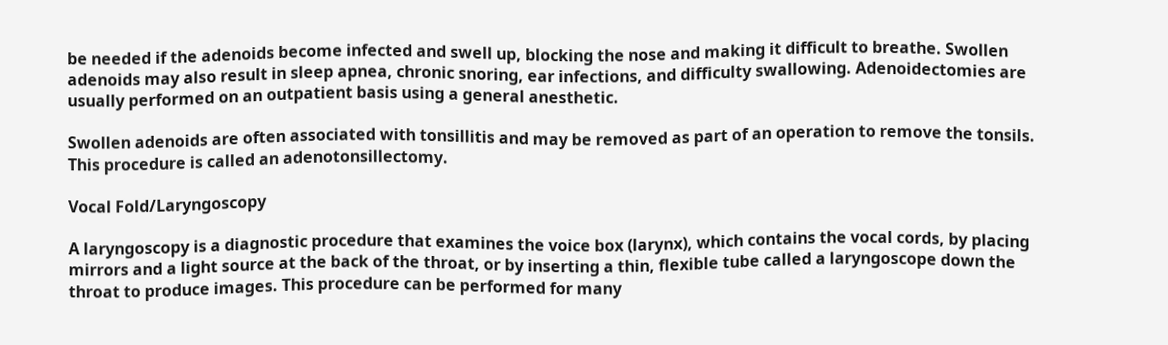be needed if the adenoids become infected and swell up, blocking the nose and making it difficult to breathe. Swollen adenoids may also result in sleep apnea, chronic snoring, ear infections, and difficulty swallowing. Adenoidectomies are usually performed on an outpatient basis using a general anesthetic.

Swollen adenoids are often associated with tonsillitis and may be removed as part of an operation to remove the tonsils. This procedure is called an adenotonsillectomy.

Vocal Fold/Laryngoscopy

A laryngoscopy is a diagnostic procedure that examines the voice box (larynx), which contains the vocal cords, by placing mirrors and a light source at the back of the throat, or by inserting a thin, flexible tube called a laryngoscope down the throat to produce images. This procedure can be performed for many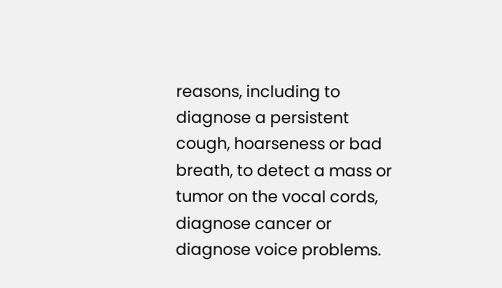reasons, including to diagnose a persistent cough, hoarseness or bad breath, to detect a mass or tumor on the vocal cords, diagnose cancer or diagnose voice problems.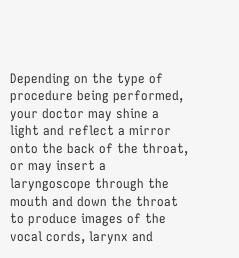Depending on the type of procedure being performed, your doctor may shine a light and reflect a mirror onto the back of the throat, or may insert a laryngoscope through the mouth and down the throat to produce images of the vocal cords, larynx and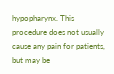hypopharynx. This procedure does not usually cause any pain for patients, but may be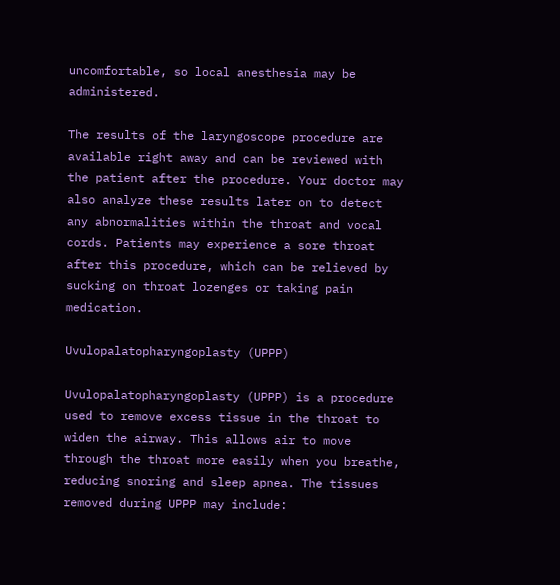uncomfortable, so local anesthesia may be administered.

The results of the laryngoscope procedure are available right away and can be reviewed with the patient after the procedure. Your doctor may also analyze these results later on to detect any abnormalities within the throat and vocal cords. Patients may experience a sore throat after this procedure, which can be relieved by sucking on throat lozenges or taking pain medication.

Uvulopalatopharyngoplasty (UPPP)

Uvulopalatopharyngoplasty (UPPP) is a procedure used to remove excess tissue in the throat to widen the airway. This allows air to move through the throat more easily when you breathe, reducing snoring and sleep apnea. The tissues removed during UPPP may include: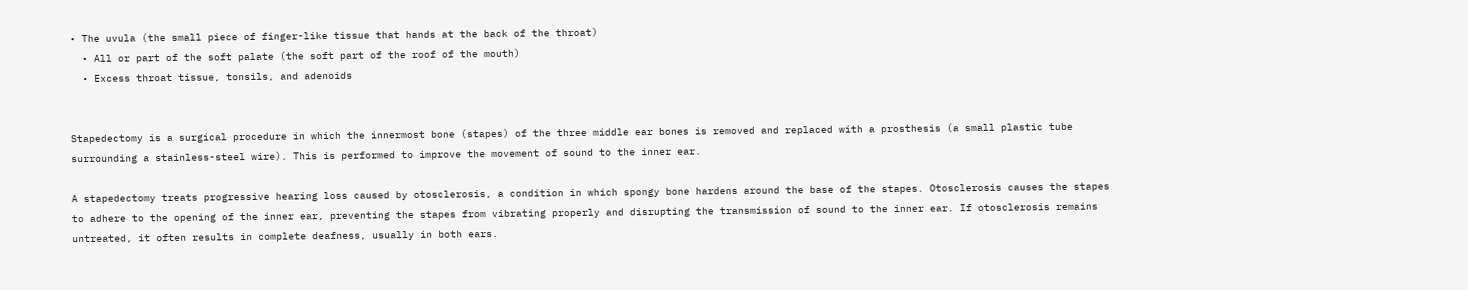• The uvula (the small piece of finger-like tissue that hands at the back of the throat)
  • All or part of the soft palate (the soft part of the roof of the mouth)
  • Excess throat tissue, tonsils, and adenoids


Stapedectomy is a surgical procedure in which the innermost bone (stapes) of the three middle ear bones is removed and replaced with a prosthesis (a small plastic tube surrounding a stainless-steel wire). This is performed to improve the movement of sound to the inner ear.

A stapedectomy treats progressive hearing loss caused by otosclerosis, a condition in which spongy bone hardens around the base of the stapes. Otosclerosis causes the stapes to adhere to the opening of the inner ear, preventing the stapes from vibrating properly and disrupting the transmission of sound to the inner ear. If otosclerosis remains untreated, it often results in complete deafness, usually in both ears.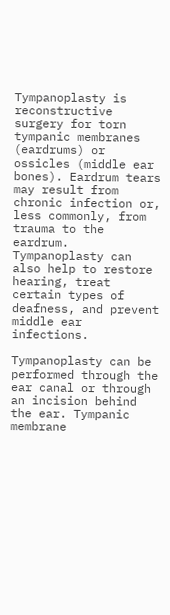Tympanoplasty is reconstructive surgery for torn tympanic membranes (eardrums) or ossicles (middle ear bones). Eardrum tears may result from chronic infection or, less commonly, from trauma to the eardrum. Tympanoplasty can also help to restore hearing, treat certain types of deafness, and prevent middle ear infections.

Tympanoplasty can be performed through the ear canal or through an incision behind the ear. Tympanic membrane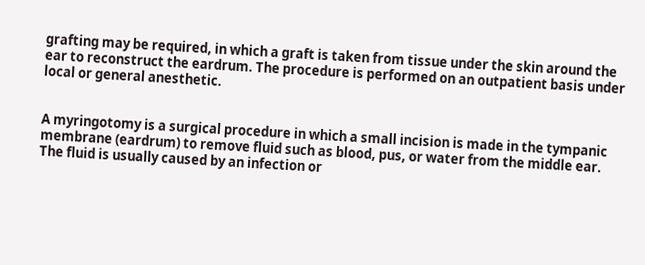grafting may be required, in which a graft is taken from tissue under the skin around the ear to reconstruct the eardrum. The procedure is performed on an outpatient basis under local or general anesthetic.


A myringotomy is a surgical procedure in which a small incision is made in the tympanic membrane (eardrum) to remove fluid such as blood, pus, or water from the middle ear. The fluid is usually caused by an infection or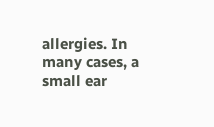allergies. In many cases, a small ear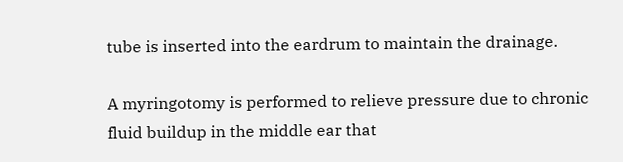tube is inserted into the eardrum to maintain the drainage.

A myringotomy is performed to relieve pressure due to chronic fluid buildup in the middle ear that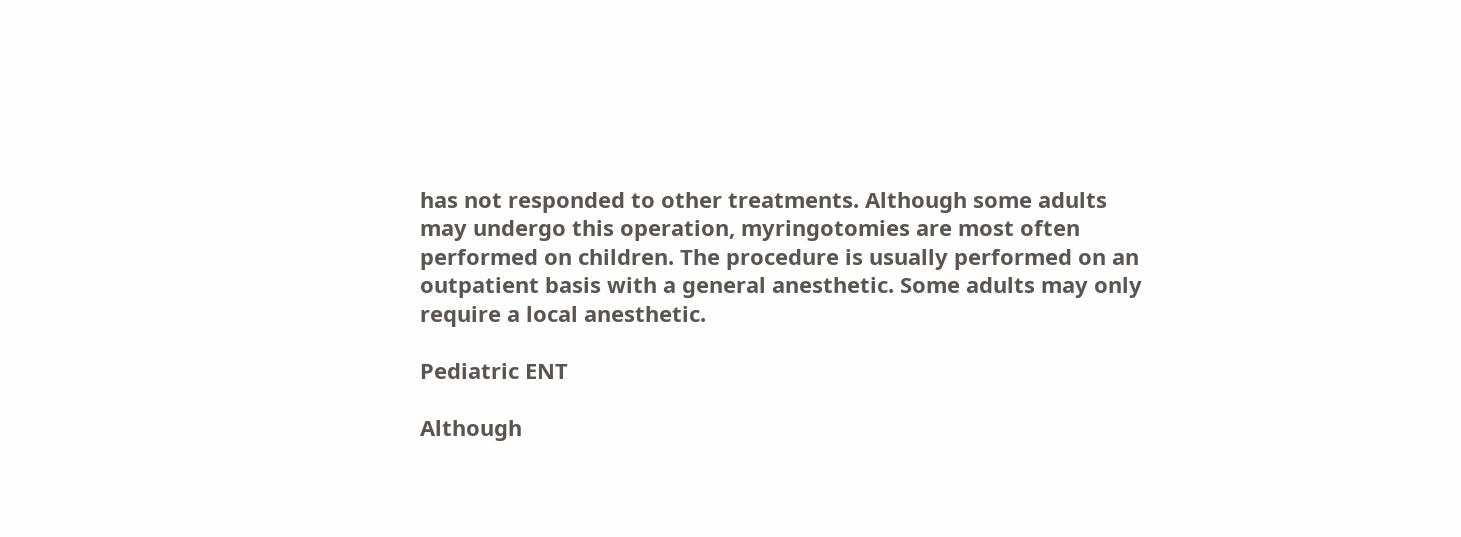has not responded to other treatments. Although some adults may undergo this operation, myringotomies are most often performed on children. The procedure is usually performed on an outpatient basis with a general anesthetic. Some adults may only require a local anesthetic.

Pediatric ENT

Although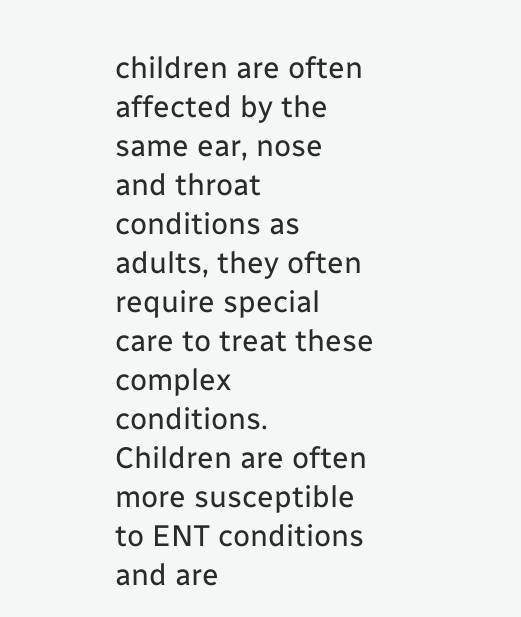children are often affected by the same ear, nose and throat conditions as adults, they often require special care to treat these complex conditions. Children are often more susceptible to ENT conditions and are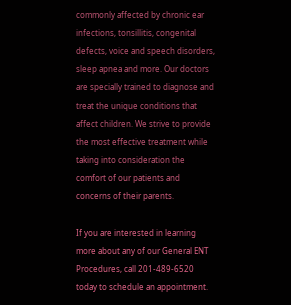commonly affected by chronic ear infections, tonsillitis, congenital defects, voice and speech disorders, sleep apnea and more. Our doctors are specially trained to diagnose and treat the unique conditions that affect children. We strive to provide the most effective treatment while taking into consideration the comfort of our patients and concerns of their parents.

If you are interested in learning more about any of our General ENT Procedures, call 201-489-6520 today to schedule an appointment.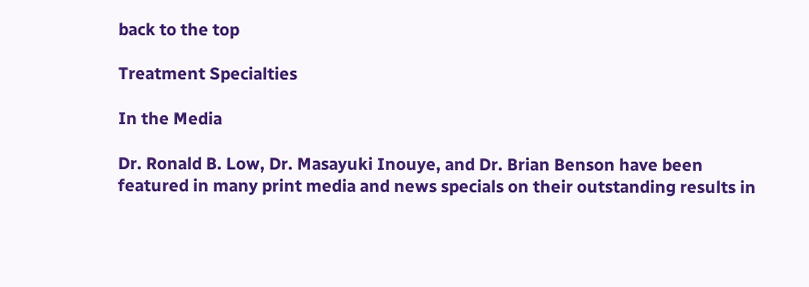back to the top

Treatment Specialties

In the Media

Dr. Ronald B. Low, Dr. Masayuki Inouye, and Dr. Brian Benson have been featured in many print media and news specials on their outstanding results in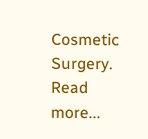Cosmetic Surgery. Read more...